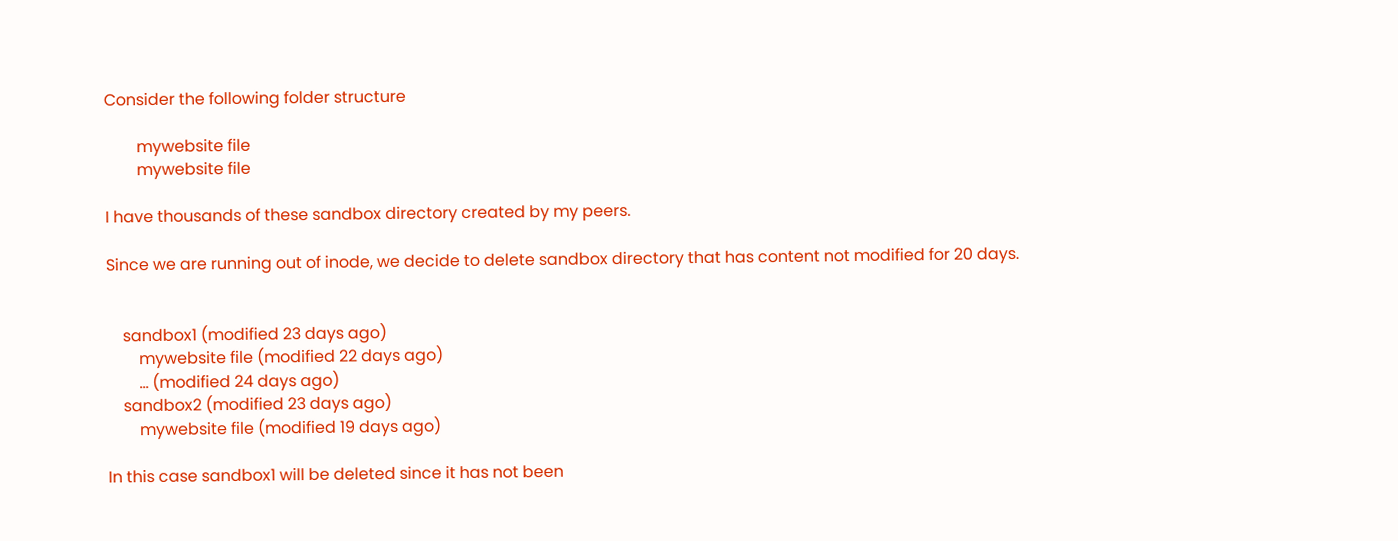Consider the following folder structure

        mywebsite file
        mywebsite file

I have thousands of these sandbox directory created by my peers.

Since we are running out of inode, we decide to delete sandbox directory that has content not modified for 20 days.


    sandbox1 (modified 23 days ago)
        mywebsite file (modified 22 days ago)
        ... (modified 24 days ago)
    sandbox2 (modified 23 days ago)
        mywebsite file (modified 19 days ago)

In this case sandbox1 will be deleted since it has not been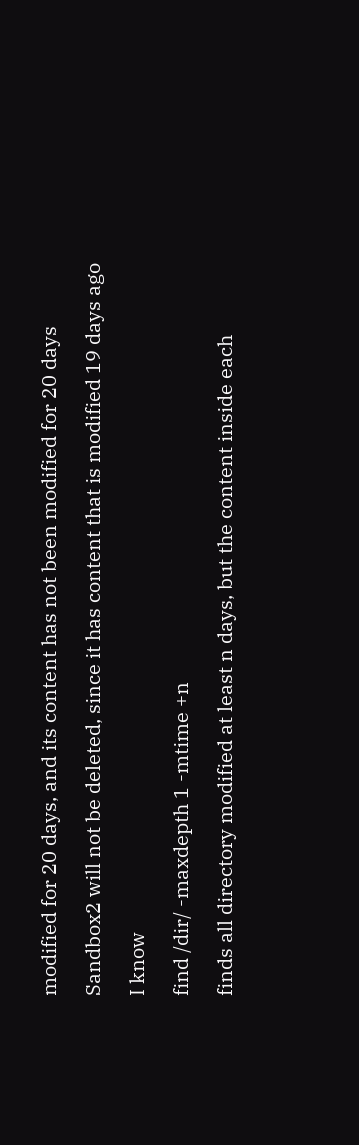modified for 20 days, and its content has not been modified for 20 days

Sandbox2 will not be deleted, since it has content that is modified 19 days ago

I know

find /dir/ -maxdepth 1 -mtime +n

finds all directory modified at least n days, but the content inside each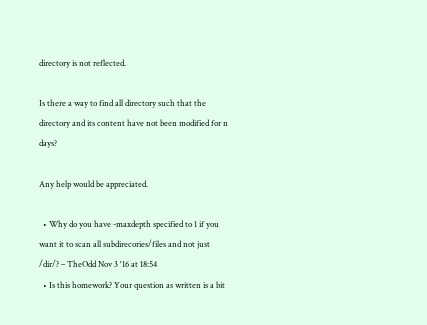directory is not reflected.

Is there a way to find all directory such that the directory and its content have not been modified for n days?

Any help would be appreciated.

  • Why do you have -maxdepth specified to 1 if you want it to scan all subdirecories/files and not just /dir/? – TheOdd Nov 3 '16 at 18:54
  • Is this homework? Your question as written is a bit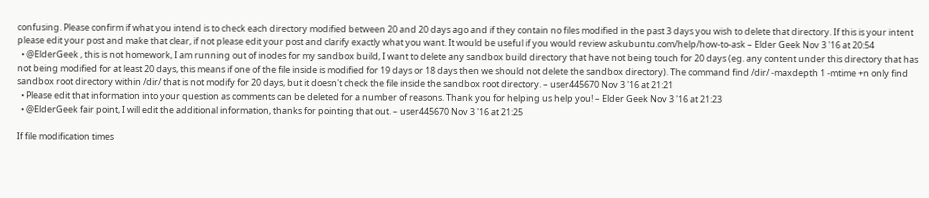confusing. Please confirm if what you intend is to check each directory modified between 20 and 20 days ago and if they contain no files modified in the past 3 days you wish to delete that directory. If this is your intent please edit your post and make that clear, if not please edit your post and clarify exactly what you want. It would be useful if you would review askubuntu.com/help/how-to-ask – Elder Geek Nov 3 '16 at 20:54
  • @ElderGeek , this is not homework, I am running out of inodes for my sandbox build, I want to delete any sandbox build directory that have not being touch for 20 days (eg. any content under this directory that has not being modified for at least 20 days, this means if one of the file inside is modified for 19 days or 18 days then we should not delete the sandbox directory). The command find /dir/ -maxdepth 1 -mtime +n only find sandbox root directory within /dir/ that is not modify for 20 days, but it doesn't check the file inside the sandbox root directory. – user445670 Nov 3 '16 at 21:21
  • Please edit that information into your question as comments can be deleted for a number of reasons. Thank you for helping us help you! – Elder Geek Nov 3 '16 at 21:23
  • @ElderGeek fair point, I will edit the additional information, thanks for pointing that out. – user445670 Nov 3 '16 at 21:25

If file modification times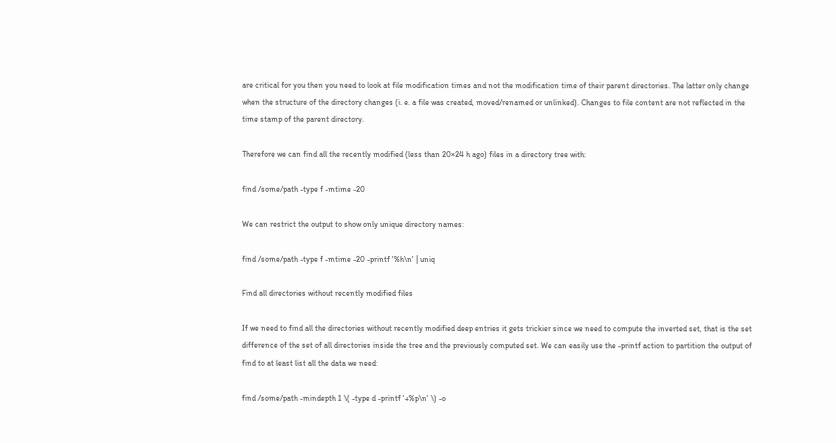are critical for you then you need to look at file modification times and not the modification time of their parent directories. The latter only change when the structure of the directory changes (i. e. a file was created, moved/renamed or unlinked). Changes to file content are not reflected in the time stamp of the parent directory.

Therefore we can find all the recently modified (less than 20×24 h ago) files in a directory tree with:

find /some/path -type f -mtime -20

We can restrict the output to show only unique directory names:

find /some/path -type f -mtime -20 -printf '%h\n' | uniq

Find all directories without recently modified files

If we need to find all the directories without recently modified deep entries it gets trickier since we need to compute the inverted set, that is the set difference of the set of all directories inside the tree and the previously computed set. We can easily use the -printf action to partition the output of find to at least list all the data we need:

find /some/path -mindepth 1 \( -type d -printf '+%p\n' \) -o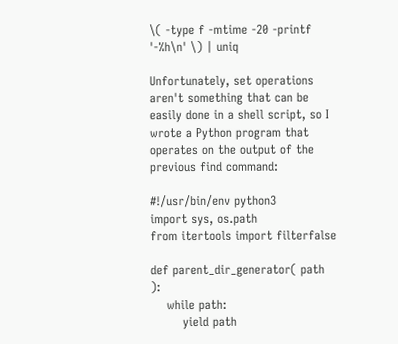\( -type f -mtime -20 -printf '-%h\n' \) | uniq

Unfortunately, set operations aren't something that can be easily done in a shell script, so I wrote a Python program that operates on the output of the previous find command:

#!/usr/bin/env python3
import sys, os.path
from itertools import filterfalse

def parent_dir_generator( path ):
    while path:
        yield path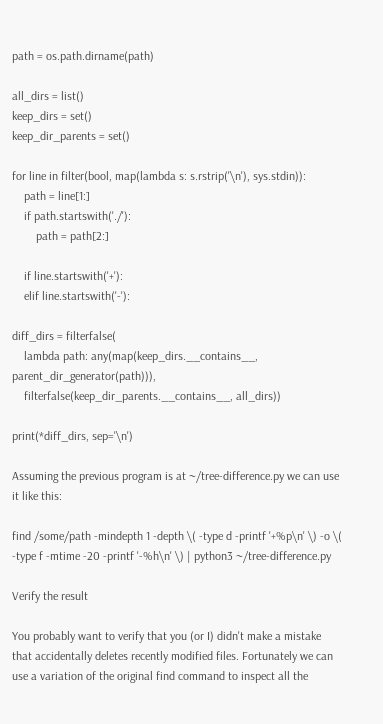path = os.path.dirname(path)

all_dirs = list()
keep_dirs = set()
keep_dir_parents = set()

for line in filter(bool, map(lambda s: s.rstrip('\n'), sys.stdin)):
    path = line[1:]
    if path.startswith('./'):
        path = path[2:]

    if line.startswith('+'):
    elif line.startswith('-'):

diff_dirs = filterfalse(
    lambda path: any(map(keep_dirs.__contains__, parent_dir_generator(path))),
    filterfalse(keep_dir_parents.__contains__, all_dirs))

print(*diff_dirs, sep='\n')

Assuming the previous program is at ~/tree-difference.py we can use it like this:

find /some/path -mindepth 1 -depth \( -type d -printf '+%p\n' \) -o \( -type f -mtime -20 -printf '-%h\n' \) | python3 ~/tree-difference.py

Verify the result

You probably want to verify that you (or I) didn't make a mistake that accidentally deletes recently modified files. Fortunately we can use a variation of the original find command to inspect all the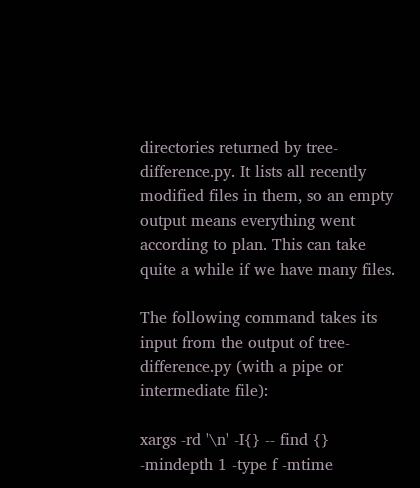directories returned by tree-difference.py. It lists all recently modified files in them, so an empty output means everything went according to plan. This can take quite a while if we have many files.

The following command takes its input from the output of tree-difference.py (with a pipe or intermediate file):

xargs -rd '\n' -I{} -- find {} -mindepth 1 -type f -mtime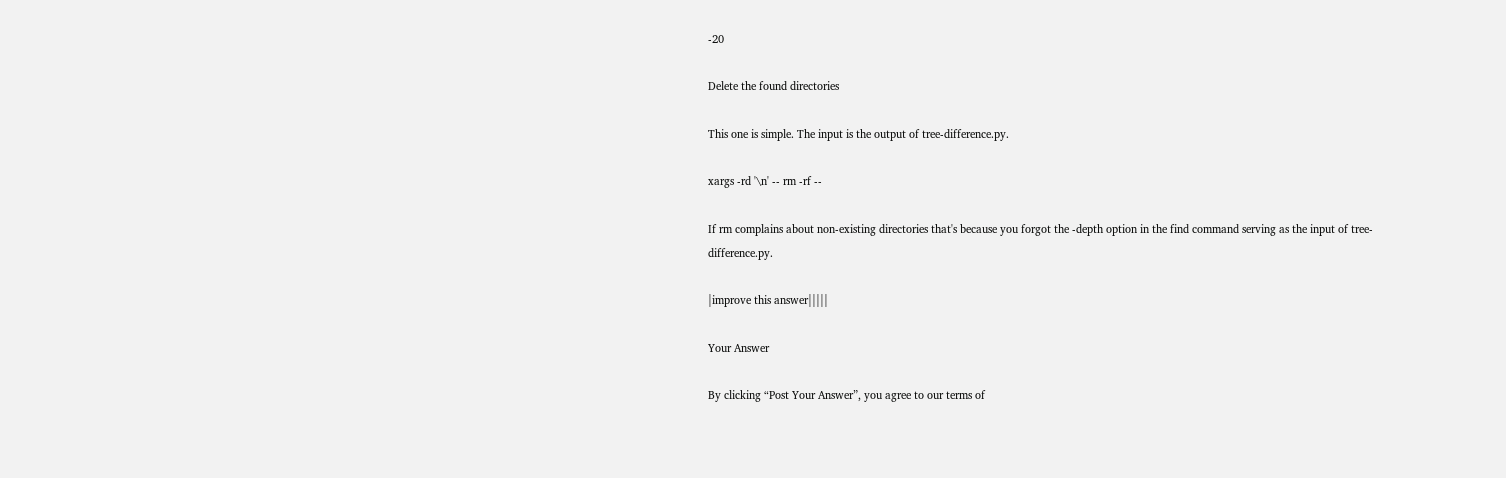-20

Delete the found directories

This one is simple. The input is the output of tree-difference.py.

xargs -rd '\n' -- rm -rf --

If rm complains about non-existing directories that's because you forgot the -depth option in the find command serving as the input of tree-difference.py.

|improve this answer|||||

Your Answer

By clicking “Post Your Answer”, you agree to our terms of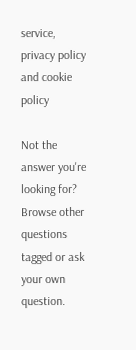service, privacy policy and cookie policy

Not the answer you're looking for? Browse other questions tagged or ask your own question.